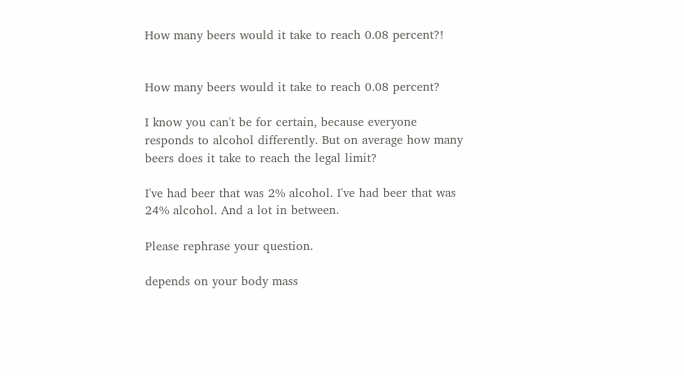How many beers would it take to reach 0.08 percent?!


How many beers would it take to reach 0.08 percent?

I know you can't be for certain, because everyone responds to alcohol differently. But on average how many beers does it take to reach the legal limit?

I've had beer that was 2% alcohol. I've had beer that was 24% alcohol. And a lot in between.

Please rephrase your question.

depends on your body mass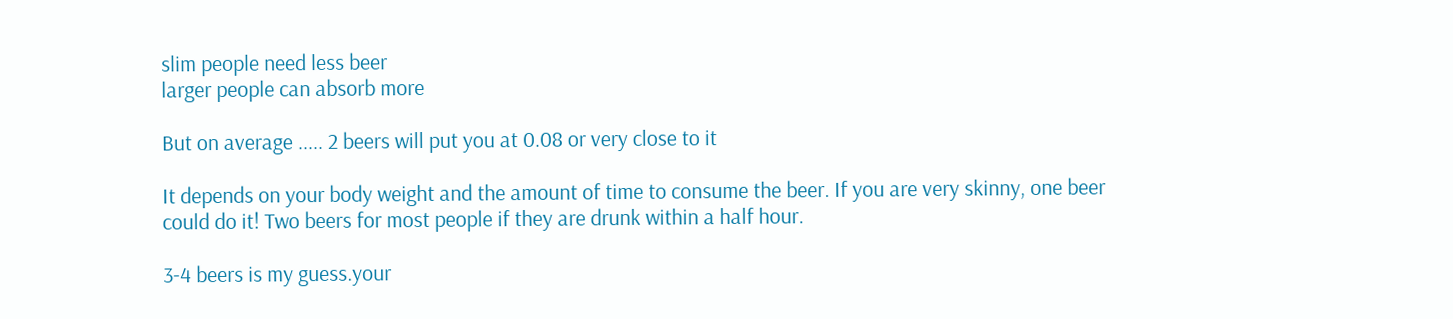slim people need less beer
larger people can absorb more

But on average ..... 2 beers will put you at 0.08 or very close to it

It depends on your body weight and the amount of time to consume the beer. If you are very skinny, one beer could do it! Two beers for most people if they are drunk within a half hour.

3-4 beers is my guess.your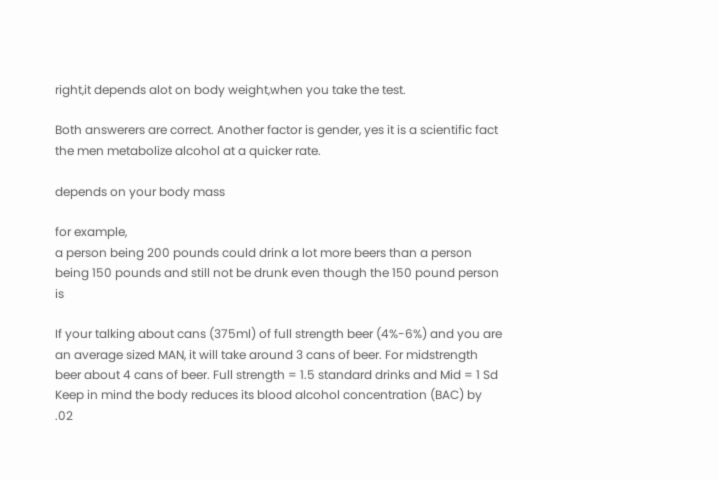right,it depends alot on body weight,when you take the test.

Both answerers are correct. Another factor is gender, yes it is a scientific fact the men metabolize alcohol at a quicker rate.

depends on your body mass

for example,
a person being 200 pounds could drink a lot more beers than a person being 150 pounds and still not be drunk even though the 150 pound person is

If your talking about cans (375ml) of full strength beer (4%-6%) and you are an average sized MAN, it will take around 3 cans of beer. For midstrength beer about 4 cans of beer. Full strength = 1.5 standard drinks and Mid = 1 Sd
Keep in mind the body reduces its blood alcohol concentration (BAC) by .02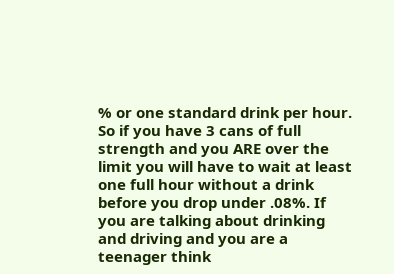% or one standard drink per hour.
So if you have 3 cans of full strength and you ARE over the limit you will have to wait at least one full hour without a drink before you drop under .08%. If you are talking about drinking and driving and you are a teenager think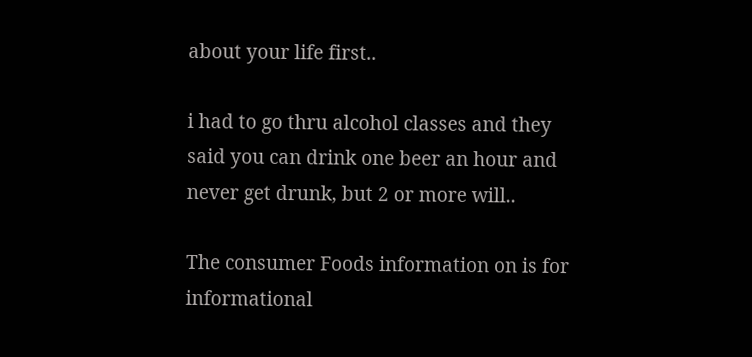about your life first..

i had to go thru alcohol classes and they said you can drink one beer an hour and never get drunk, but 2 or more will..

The consumer Foods information on is for informational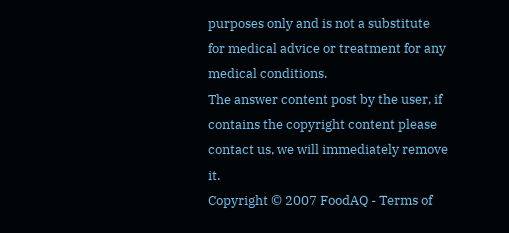purposes only and is not a substitute for medical advice or treatment for any medical conditions.
The answer content post by the user, if contains the copyright content please contact us, we will immediately remove it.
Copyright © 2007 FoodAQ - Terms of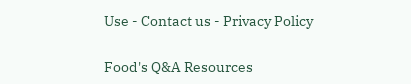Use - Contact us - Privacy Policy

Food's Q&A Resources